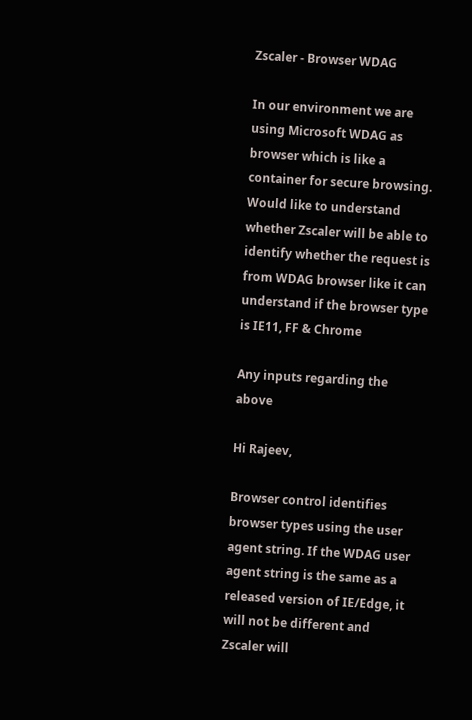Zscaler - Browser WDAG

In our environment we are using Microsoft WDAG as browser which is like a container for secure browsing.
Would like to understand whether Zscaler will be able to identify whether the request is from WDAG browser like it can understand if the browser type is IE11, FF & Chrome

Any inputs regarding the above

Hi Rajeev,

Browser control identifies browser types using the user agent string. If the WDAG user agent string is the same as a released version of IE/Edge, it will not be different and Zscaler will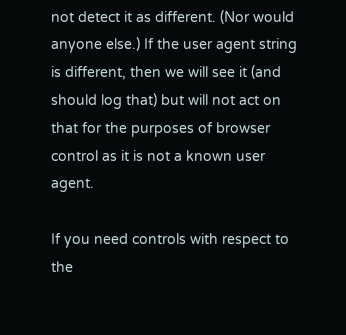not detect it as different. (Nor would anyone else.) If the user agent string is different, then we will see it (and should log that) but will not act on that for the purposes of browser control as it is not a known user agent.

If you need controls with respect to the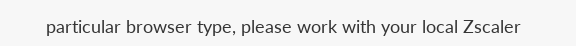particular browser type, please work with your local Zscaler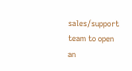sales/support team to open an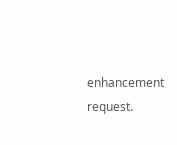enhancement request.